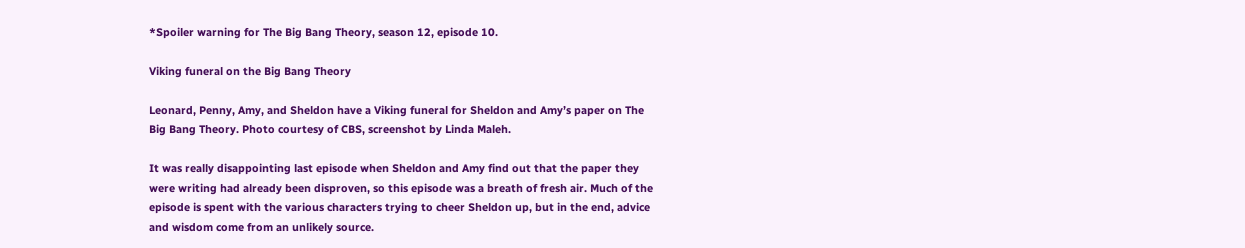*Spoiler warning for The Big Bang Theory, season 12, episode 10.

Viking funeral on the Big Bang Theory

Leonard, Penny, Amy, and Sheldon have a Viking funeral for Sheldon and Amy’s paper on The Big Bang Theory. Photo courtesy of CBS, screenshot by Linda Maleh.

It was really disappointing last episode when Sheldon and Amy find out that the paper they were writing had already been disproven, so this episode was a breath of fresh air. Much of the episode is spent with the various characters trying to cheer Sheldon up, but in the end, advice and wisdom come from an unlikely source.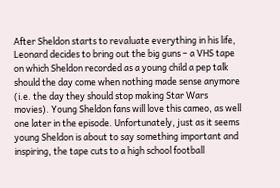After Sheldon starts to revaluate everything in his life, Leonard decides to bring out the big guns – a VHS tape on which Sheldon recorded as a young child a pep talk should the day come when nothing made sense anymore (i.e. the day they should stop making Star Wars movies). Young Sheldon fans will love this cameo, as well one later in the episode. Unfortunately, just as it seems young Sheldon is about to say something important and inspiring, the tape cuts to a high school football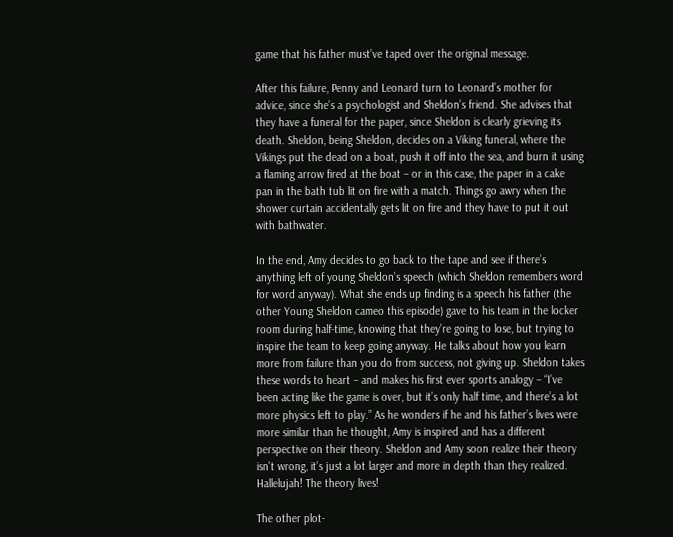game that his father must’ve taped over the original message.

After this failure, Penny and Leonard turn to Leonard’s mother for advice, since she’s a psychologist and Sheldon’s friend. She advises that they have a funeral for the paper, since Sheldon is clearly grieving its death. Sheldon, being Sheldon, decides on a Viking funeral, where the Vikings put the dead on a boat, push it off into the sea, and burn it using a flaming arrow fired at the boat – or in this case, the paper in a cake pan in the bath tub lit on fire with a match. Things go awry when the shower curtain accidentally gets lit on fire and they have to put it out with bathwater.

In the end, Amy decides to go back to the tape and see if there’s anything left of young Sheldon’s speech (which Sheldon remembers word for word anyway). What she ends up finding is a speech his father (the other Young Sheldon cameo this episode) gave to his team in the locker room during half-time, knowing that they’re going to lose, but trying to inspire the team to keep going anyway. He talks about how you learn more from failure than you do from success, not giving up. Sheldon takes these words to heart – and makes his first ever sports analogy – “I’ve been acting like the game is over, but it’s only half time, and there’s a lot more physics left to play.” As he wonders if he and his father’s lives were more similar than he thought, Amy is inspired and has a different perspective on their theory. Sheldon and Amy soon realize their theory isn’t wrong, it’s just a lot larger and more in depth than they realized. Hallelujah! The theory lives!

The other plot-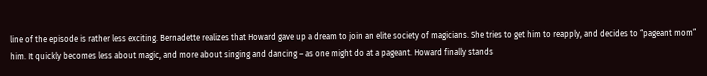line of the episode is rather less exciting. Bernadette realizes that Howard gave up a dream to join an elite society of magicians. She tries to get him to reapply, and decides to “pageant mom” him. It quickly becomes less about magic, and more about singing and dancing – as one might do at a pageant. Howard finally stands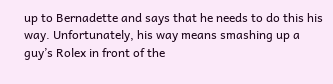up to Bernadette and says that he needs to do this his way. Unfortunately, his way means smashing up a guy’s Rolex in front of the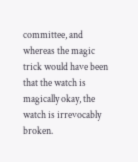committee, and whereas the magic trick would have been that the watch is magically okay, the watch is irrevocably broken.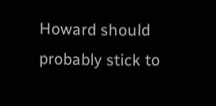Howard should probably stick to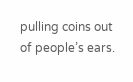pulling coins out of people’s ears.